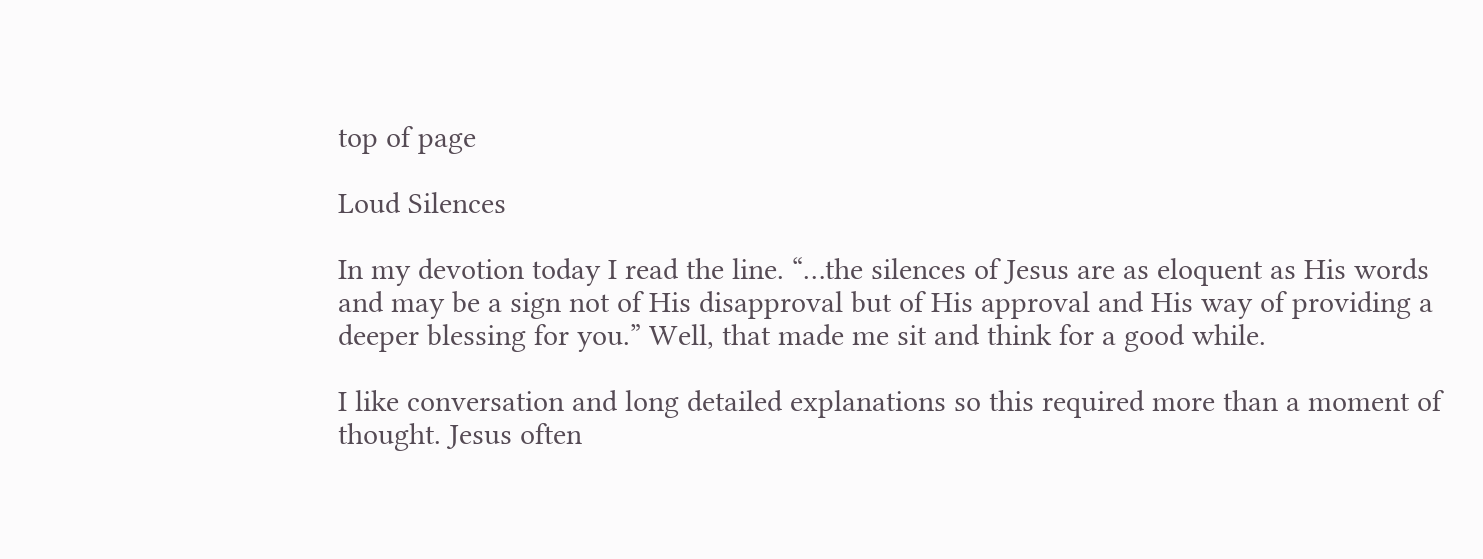top of page

Loud Silences

In my devotion today I read the line. “…the silences of Jesus are as eloquent as His words and may be a sign not of His disapproval but of His approval and His way of providing a deeper blessing for you.” Well, that made me sit and think for a good while.

I like conversation and long detailed explanations so this required more than a moment of thought. Jesus often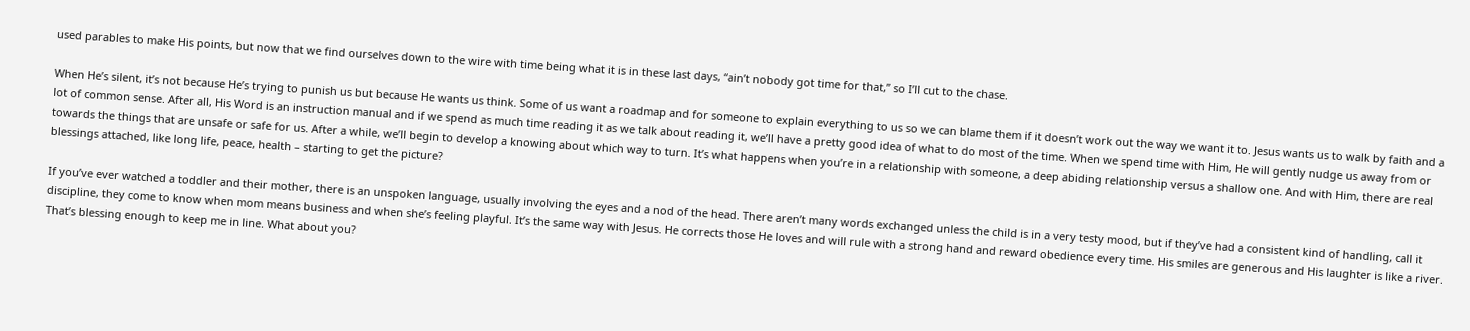used parables to make His points, but now that we find ourselves down to the wire with time being what it is in these last days, “ain’t nobody got time for that,” so I’ll cut to the chase.

When He’s silent, it’s not because He’s trying to punish us but because He wants us think. Some of us want a roadmap and for someone to explain everything to us so we can blame them if it doesn’t work out the way we want it to. Jesus wants us to walk by faith and a lot of common sense. After all, His Word is an instruction manual and if we spend as much time reading it as we talk about reading it, we’ll have a pretty good idea of what to do most of the time. When we spend time with Him, He will gently nudge us away from or towards the things that are unsafe or safe for us. After a while, we’ll begin to develop a knowing about which way to turn. It’s what happens when you’re in a relationship with someone, a deep abiding relationship versus a shallow one. And with Him, there are real blessings attached, like long life, peace, health – starting to get the picture?

If you’ve ever watched a toddler and their mother, there is an unspoken language, usually involving the eyes and a nod of the head. There aren’t many words exchanged unless the child is in a very testy mood, but if they’ve had a consistent kind of handling, call it discipline, they come to know when mom means business and when she’s feeling playful. It’s the same way with Jesus. He corrects those He loves and will rule with a strong hand and reward obedience every time. His smiles are generous and His laughter is like a river. That’s blessing enough to keep me in line. What about you?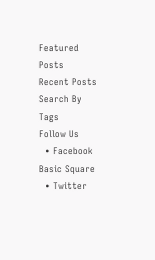Featured Posts
Recent Posts
Search By Tags
Follow Us
  • Facebook Basic Square
  • Twitter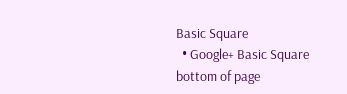Basic Square
  • Google+ Basic Square
bottom of page